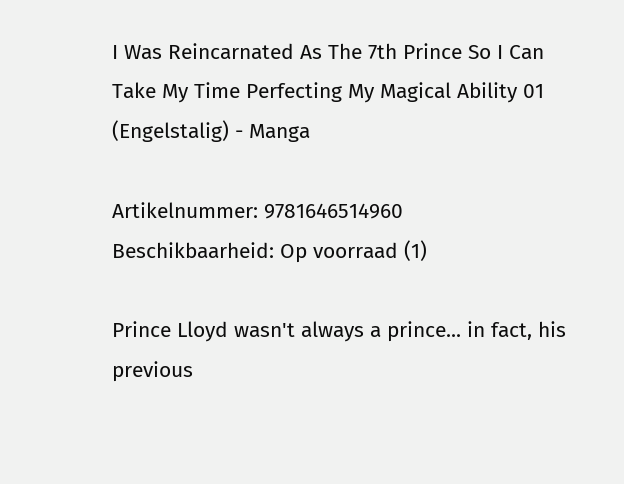I Was Reincarnated As The 7th Prince So I Can Take My Time Perfecting My Magical Ability 01 (Engelstalig) - Manga

Artikelnummer: 9781646514960
Beschikbaarheid: Op voorraad (1)

Prince Lloyd wasn't always a prince... in fact, his previous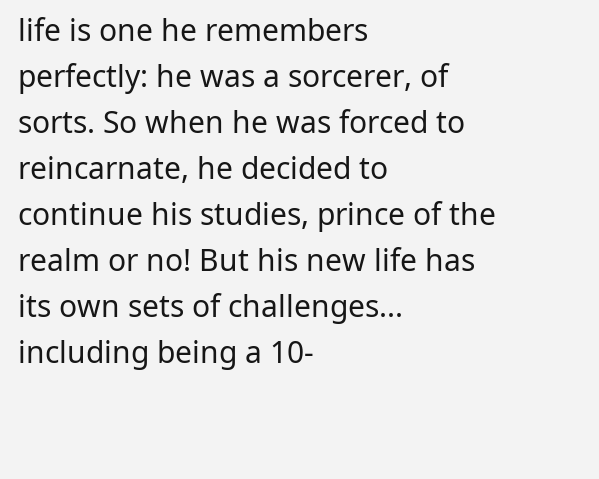life is one he remembers perfectly: he was a sorcerer, of sorts. So when he was forced to reincarnate, he decided to continue his studies, prince of the realm or no! But his new life has its own sets of challenges... including being a 10-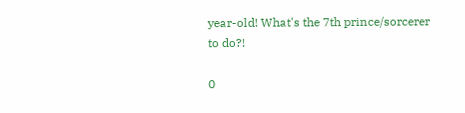year-old! What's the 7th prince/sorcerer to do?!

0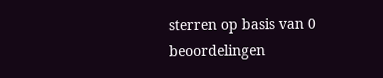sterren op basis van 0 beoordelingen